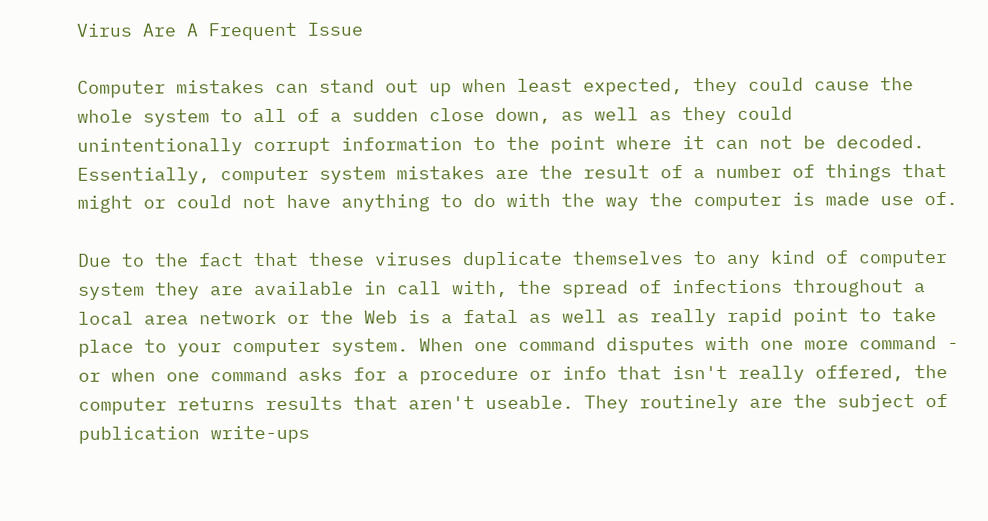Virus Are A Frequent Issue

Computer mistakes can stand out up when least expected, they could cause the whole system to all of a sudden close down, as well as they could unintentionally corrupt information to the point where it can not be decoded. Essentially, computer system mistakes are the result of a number of things that might or could not have anything to do with the way the computer is made use of.

Due to the fact that these viruses duplicate themselves to any kind of computer system they are available in call with, the spread of infections throughout a local area network or the Web is a fatal as well as really rapid point to take place to your computer system. When one command disputes with one more command - or when one command asks for a procedure or info that isn't really offered, the computer returns results that aren't useable. They routinely are the subject of publication write-ups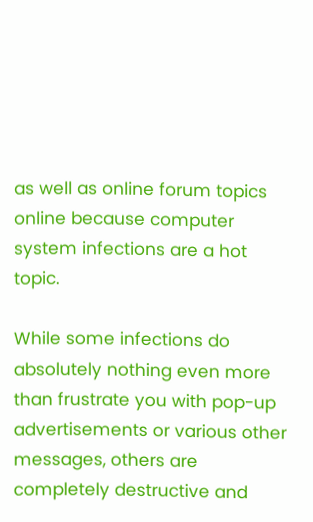as well as online forum topics online because computer system infections are a hot topic.

While some infections do absolutely nothing even more than frustrate you with pop-up advertisements or various other messages, others are completely destructive and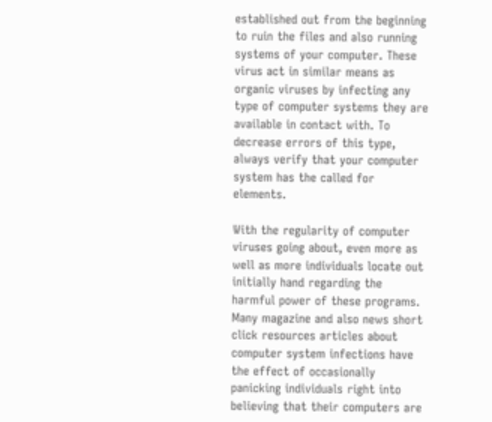established out from the beginning to ruin the files and also running systems of your computer. These virus act in similar means as organic viruses by infecting any type of computer systems they are available in contact with. To decrease errors of this type, always verify that your computer system has the called for elements.

With the regularity of computer viruses going about, even more as well as more individuals locate out initially hand regarding the harmful power of these programs. Many magazine and also news short click resources articles about computer system infections have the effect of occasionally panicking individuals right into believing that their computers are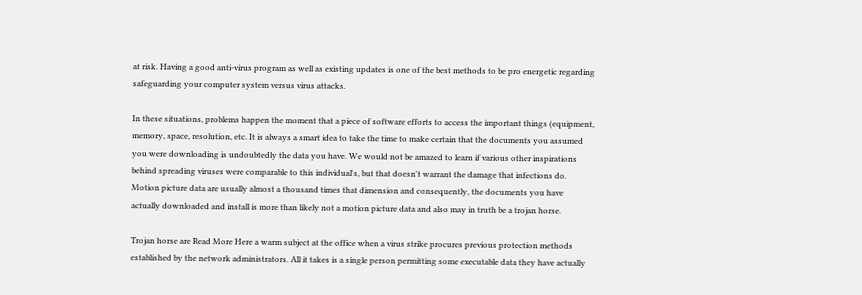at risk. Having a good anti-virus program as well as existing updates is one of the best methods to be pro energetic regarding safeguarding your computer system versus virus attacks.

In these situations, problems happen the moment that a piece of software efforts to access the important things (equipment, memory, space, resolution, etc. It is always a smart idea to take the time to make certain that the documents you assumed you were downloading is undoubtedly the data you have. We would not be amazed to learn if various other inspirations behind spreading viruses were comparable to this individual's, but that doesn't warrant the damage that infections do. Motion picture data are usually almost a thousand times that dimension and consequently, the documents you have actually downloaded and install is more than likely not a motion picture data and also may in truth be a trojan horse.

Trojan horse are Read More Here a warm subject at the office when a virus strike procures previous protection methods established by the network administrators. All it takes is a single person permitting some executable data they have actually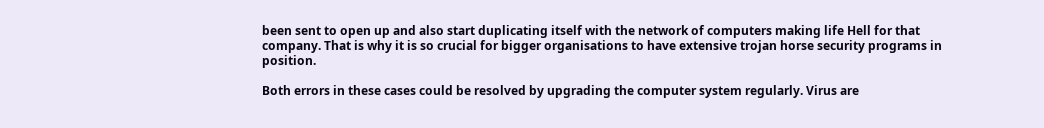been sent to open up and also start duplicating itself with the network of computers making life Hell for that company. That is why it is so crucial for bigger organisations to have extensive trojan horse security programs in position.

Both errors in these cases could be resolved by upgrading the computer system regularly. Virus are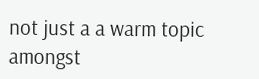not just a a warm topic amongst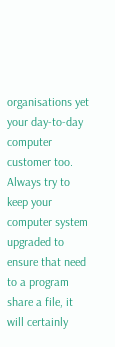organisations yet your day-to-day computer customer too. Always try to keep your computer system upgraded to ensure that need to a program share a file, it will certainly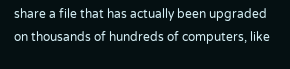share a file that has actually been upgraded on thousands of hundreds of computers, like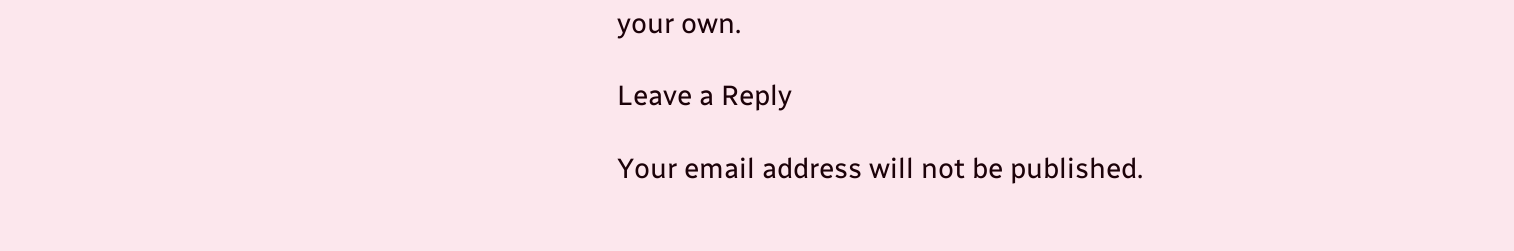your own.

Leave a Reply

Your email address will not be published.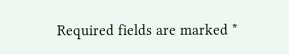Required fields are marked *